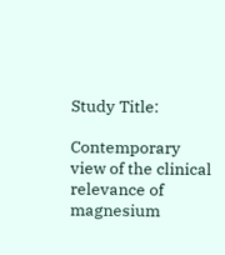Study Title:

Contemporary view of the clinical relevance of magnesium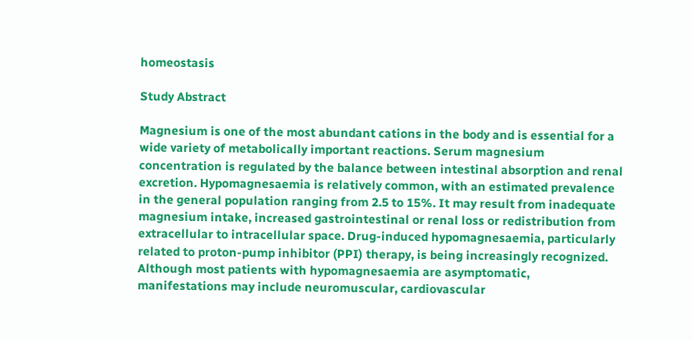homeostasis

Study Abstract

Magnesium is one of the most abundant cations in the body and is essential for a wide variety of metabolically important reactions. Serum magnesium concentration is regulated by the balance between intestinal absorption and renal excretion. Hypomagnesaemia is relatively common, with an estimated prevalence in the general population ranging from 2.5 to 15%. It may result from inadequate magnesium intake, increased gastrointestinal or renal loss or redistribution from extracellular to intracellular space. Drug-induced hypomagnesaemia, particularly related to proton-pump inhibitor (PPI) therapy, is being increasingly recognized. Although most patients with hypomagnesaemia are asymptomatic, manifestations may include neuromuscular, cardiovascular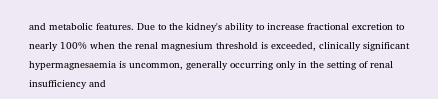and metabolic features. Due to the kidney's ability to increase fractional excretion to nearly 100% when the renal magnesium threshold is exceeded, clinically significant hypermagnesaemia is uncommon, generally occurring only in the setting of renal insufficiency and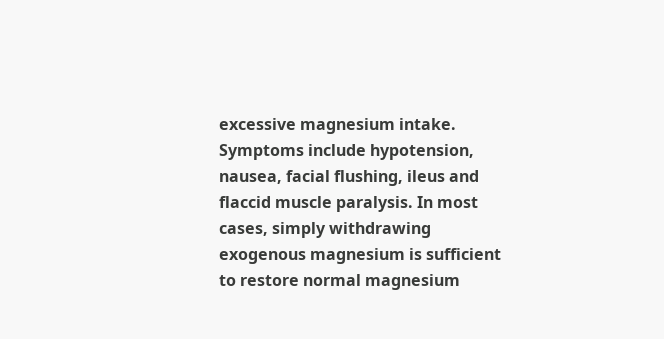excessive magnesium intake. Symptoms include hypotension, nausea, facial flushing, ileus and flaccid muscle paralysis. In most cases, simply withdrawing exogenous magnesium is sufficient to restore normal magnesium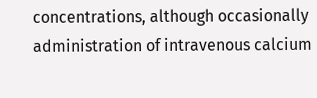concentrations, although occasionally administration of intravenous calcium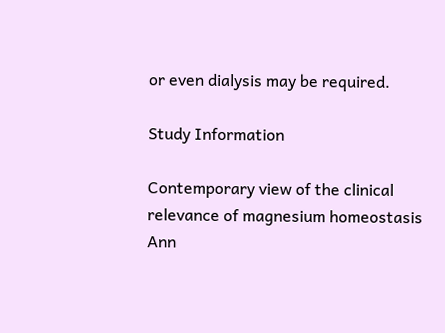or even dialysis may be required.

Study Information

Contemporary view of the clinical relevance of magnesium homeostasis
Ann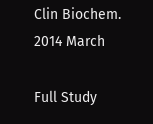Clin Biochem.
2014 March

Full Study